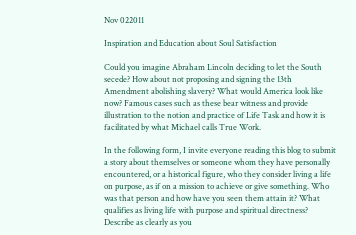Nov 022011

Inspiration and Education about Soul Satisfaction

Could you imagine Abraham Lincoln deciding to let the South secede? How about not proposing and signing the 13th Amendment abolishing slavery? What would America look like now? Famous cases such as these bear witness and provide illustration to the notion and practice of Life Task and how it is facilitated by what Michael calls True Work.

In the following form, I invite everyone reading this blog to submit a story about themselves or someone whom they have personally encountered, or a historical figure, who they consider living a life on purpose, as if on a mission to achieve or give something. Who was that person and how have you seen them attain it? What qualifies as living life with purpose and spiritual directness? Describe as clearly as you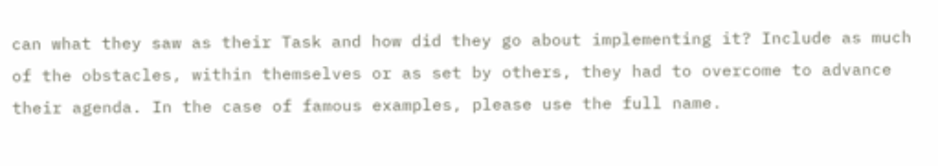can what they saw as their Task and how did they go about implementing it? Include as much of the obstacles, within themselves or as set by others, they had to overcome to advance their agenda. In the case of famous examples, please use the full name.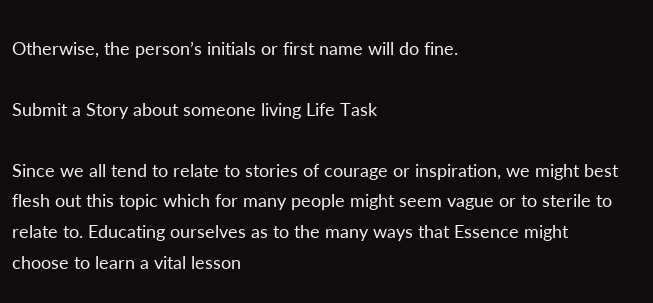Otherwise, the person’s initials or first name will do fine.

Submit a Story about someone living Life Task

Since we all tend to relate to stories of courage or inspiration, we might best flesh out this topic which for many people might seem vague or to sterile to relate to. Educating ourselves as to the many ways that Essence might choose to learn a vital lesson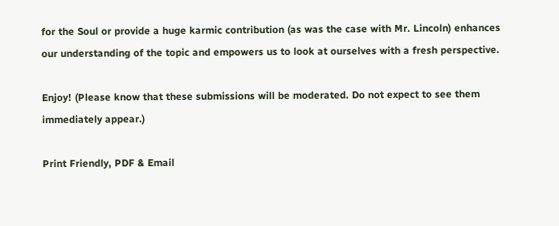for the Soul or provide a huge karmic contribution (as was the case with Mr. Lincoln) enhances our understanding of the topic and empowers us to look at ourselves with a fresh perspective.

Enjoy! (Please know that these submissions will be moderated. Do not expect to see them immediately appear.)

Print Friendly, PDF & Email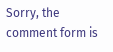Sorry, the comment form is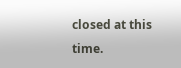closed at this time.